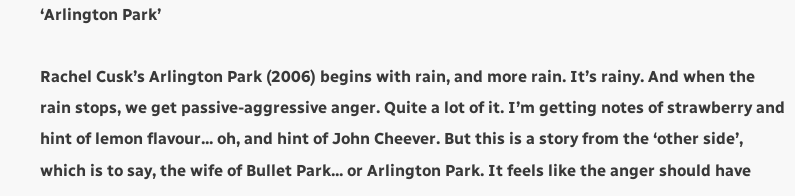‘Arlington Park’

Rachel Cusk’s Arlington Park (2006) begins with rain, and more rain. It’s rainy. And when the rain stops, we get passive-aggressive anger. Quite a lot of it. I’m getting notes of strawberry and hint of lemon flavour... oh, and hint of John Cheever. But this is a story from the ‘other side’, which is to say, the wife of Bullet Park... or Arlington Park. It feels like the anger should have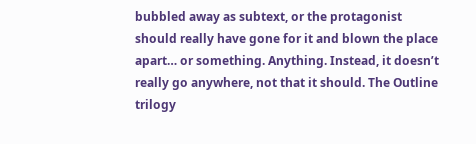bubbled away as subtext, or the protagonist should really have gone for it and blown the place apart… or something. Anything. Instead, it doesn’t really go anywhere, not that it should. The Outline trilogy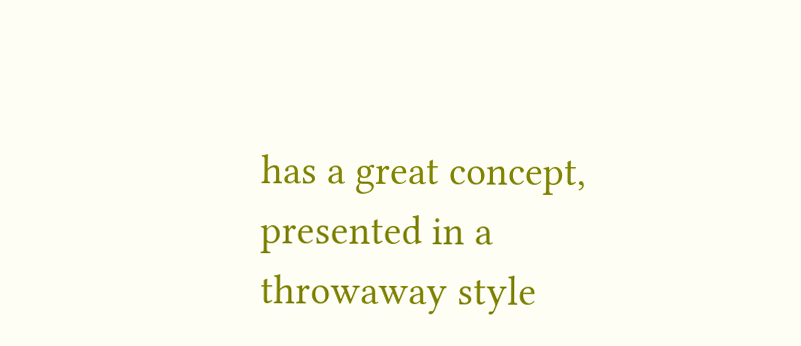has a great concept, presented in a throwaway style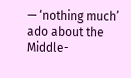— ‘nothing much’ ado about the Middle-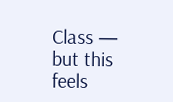Class — but this feels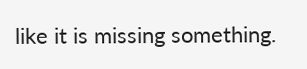like it is missing something.